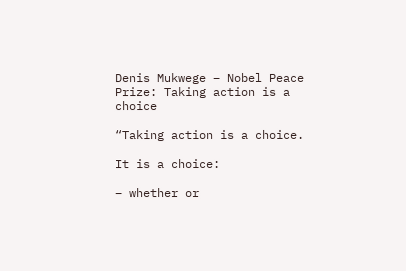Denis Mukwege – Nobel Peace Prize: Taking action is a choice

“Taking action is a choice.

It is a choice:

– whether or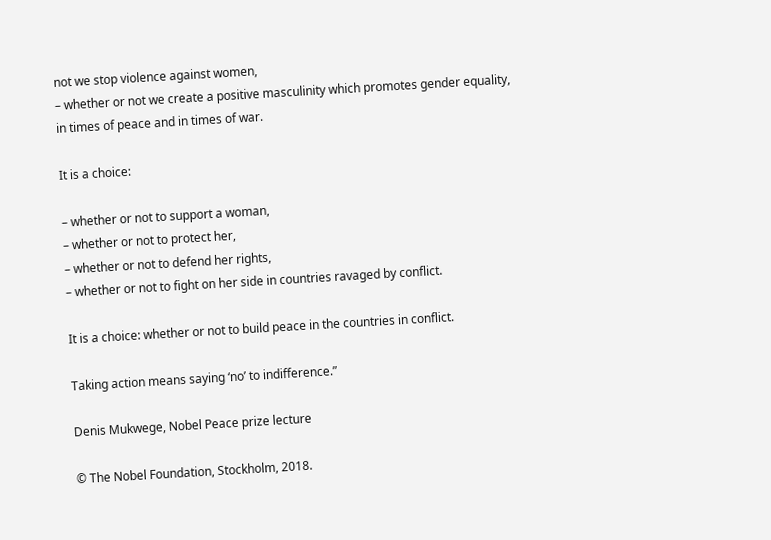not we stop violence against women,
– whether or not we create a positive masculinity which promotes gender equality, in times of peace and in times of war.

It is a choice:

– whether or not to support a woman,
– whether or not to protect her,
– whether or not to defend her rights,
– whether or not to fight on her side in countries ravaged by conflict.

It is a choice: whether or not to build peace in the countries in conflict.

Taking action means saying ‘no’ to indifference.”

Denis Mukwege, Nobel Peace prize lecture

© The Nobel Foundation, Stockholm, 2018.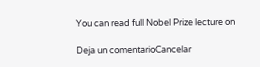You can read full Nobel Prize lecture on

Deja un comentarioCancelar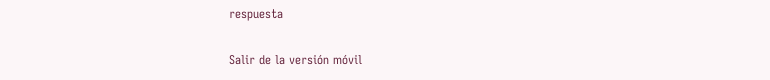respuesta

Salir de la versión móvil